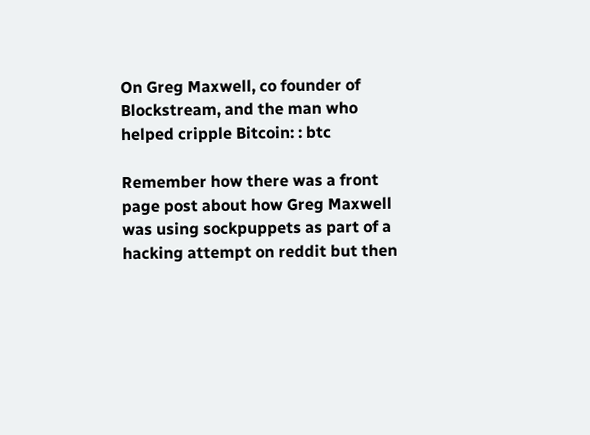On Greg Maxwell, co founder of Blockstream, and the man who helped cripple Bitcoin: : btc

Remember how there was a front page post about how Greg Maxwell was using sockpuppets as part of a hacking attempt on reddit but then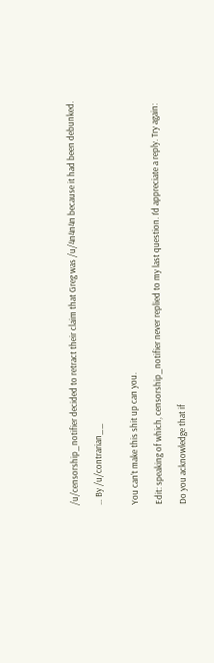/u/censorship_notifier decided to retract their claim that Greg was /u/4n4n4n because it had been debunked.

… By /u/contrarian__


You can’t make this shit up can you.

Edit: speaking of which, censorship_notifier never replied to my last question. I’d appreciate a reply. Try again:

Do you acknowledge that if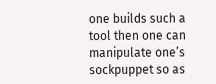one builds such a tool then one can manipulate one’s sockpuppet so as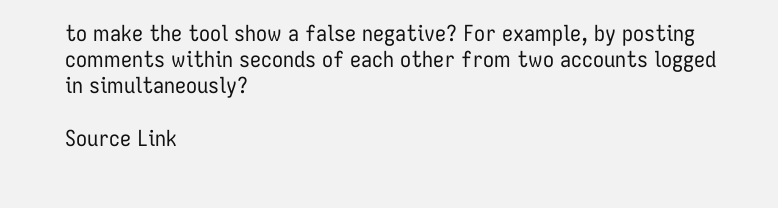to make the tool show a false negative? For example, by posting comments within seconds of each other from two accounts logged in simultaneously?

Source Link